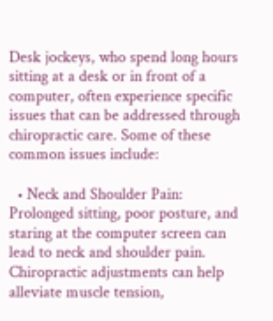Desk jockeys, who spend long hours sitting at a desk or in front of a computer, often experience specific issues that can be addressed through chiropractic care. Some of these common issues include:

  • Neck and Shoulder Pain: Prolonged sitting, poor posture, and staring at the computer screen can lead to neck and shoulder pain. Chiropractic adjustments can help alleviate muscle tension,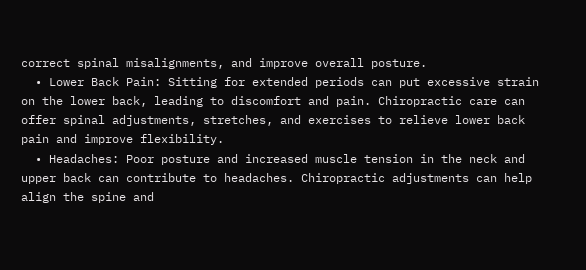correct spinal misalignments, and improve overall posture.
  • Lower Back Pain: Sitting for extended periods can put excessive strain on the lower back, leading to discomfort and pain. Chiropractic care can offer spinal adjustments, stretches, and exercises to relieve lower back pain and improve flexibility.
  • Headaches: Poor posture and increased muscle tension in the neck and upper back can contribute to headaches. Chiropractic adjustments can help align the spine and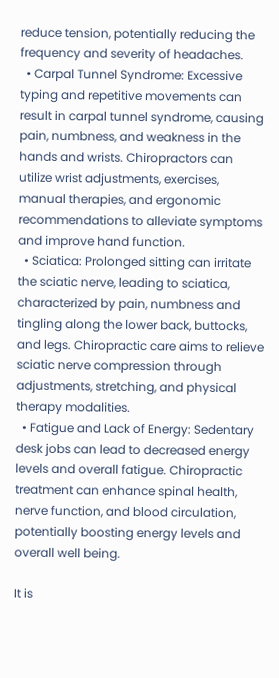reduce tension, potentially reducing the frequency and severity of headaches.
  • Carpal Tunnel Syndrome: Excessive typing and repetitive movements can result in carpal tunnel syndrome, causing pain, numbness, and weakness in the hands and wrists. Chiropractors can utilize wrist adjustments, exercises, manual therapies, and ergonomic recommendations to alleviate symptoms and improve hand function.
  • Sciatica: Prolonged sitting can irritate the sciatic nerve, leading to sciatica, characterized by pain, numbness and tingling along the lower back, buttocks, and legs. Chiropractic care aims to relieve sciatic nerve compression through adjustments, stretching, and physical therapy modalities.
  • Fatigue and Lack of Energy: Sedentary desk jobs can lead to decreased energy levels and overall fatigue. Chiropractic treatment can enhance spinal health, nerve function, and blood circulation, potentially boosting energy levels and overall well being.

It is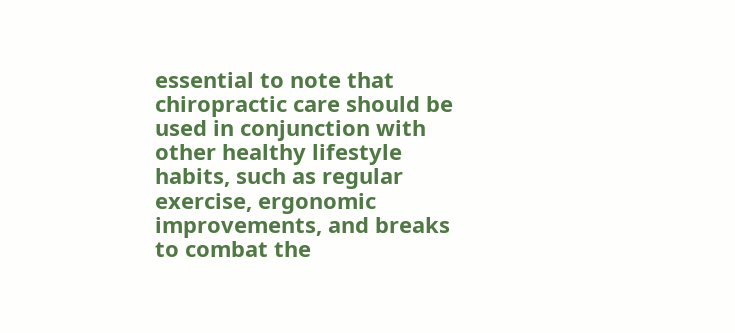essential to note that chiropractic care should be used in conjunction with other healthy lifestyle habits, such as regular exercise, ergonomic improvements, and breaks to combat the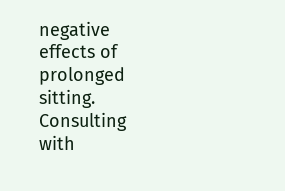negative effects of prolonged sitting. Consulting with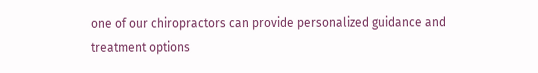one of our chiropractors can provide personalized guidance and treatment options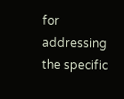for addressing the specific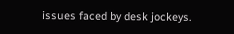issues faced by desk jockeys.